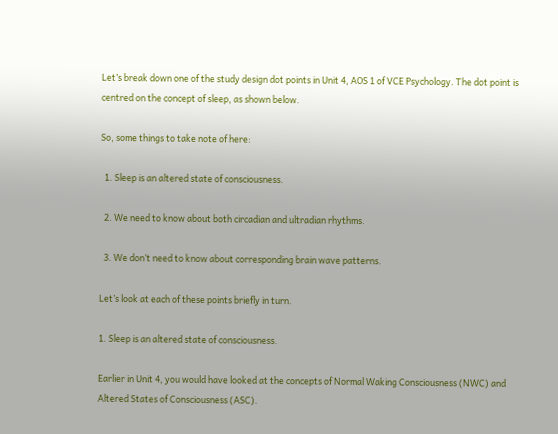Let’s break down one of the study design dot points in Unit 4, AOS 1 of VCE Psychology. The dot point is centred on the concept of sleep, as shown below.

So, some things to take note of here:

  1. Sleep is an altered state of consciousness.

  2. We need to know about both circadian and ultradian rhythms.

  3. We don’t need to know about corresponding brain wave patterns.

Let’s look at each of these points briefly in turn.

1. Sleep is an altered state of consciousness.

Earlier in Unit 4, you would have looked at the concepts of Normal Waking Consciousness (NWC) and Altered States of Consciousness (ASC).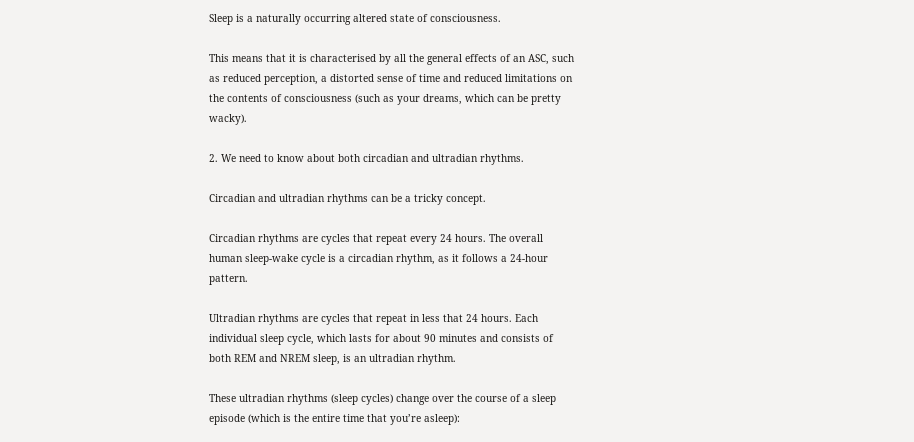Sleep is a naturally occurring altered state of consciousness.

This means that it is characterised by all the general effects of an ASC, such as reduced perception, a distorted sense of time and reduced limitations on the contents of consciousness (such as your dreams, which can be pretty wacky).

2. We need to know about both circadian and ultradian rhythms.

Circadian and ultradian rhythms can be a tricky concept.

Circadian rhythms are cycles that repeat every 24 hours. The overall human sleep-wake cycle is a circadian rhythm, as it follows a 24-hour pattern.

Ultradian rhythms are cycles that repeat in less that 24 hours. Each individual sleep cycle, which lasts for about 90 minutes and consists of both REM and NREM sleep, is an ultradian rhythm.

These ultradian rhythms (sleep cycles) change over the course of a sleep episode (which is the entire time that you’re asleep):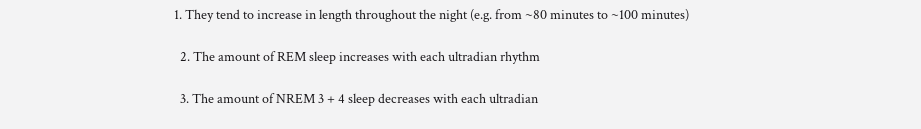1. They tend to increase in length throughout the night (e.g. from ~80 minutes to ~100 minutes)

  2. The amount of REM sleep increases with each ultradian rhythm

  3. The amount of NREM 3 + 4 sleep decreases with each ultradian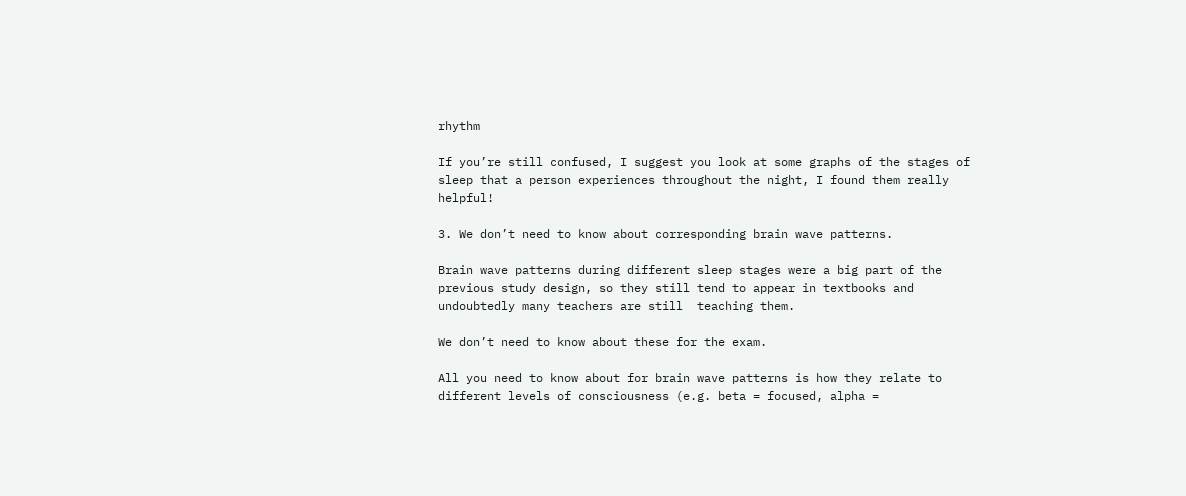rhythm

If you’re still confused, I suggest you look at some graphs of the stages of sleep that a person experiences throughout the night, I found them really helpful!

3. We don’t need to know about corresponding brain wave patterns.

Brain wave patterns during different sleep stages were a big part of the previous study design, so they still tend to appear in textbooks and undoubtedly many teachers are still  teaching them.

We don’t need to know about these for the exam.

All you need to know about for brain wave patterns is how they relate to different levels of consciousness (e.g. beta = focused, alpha =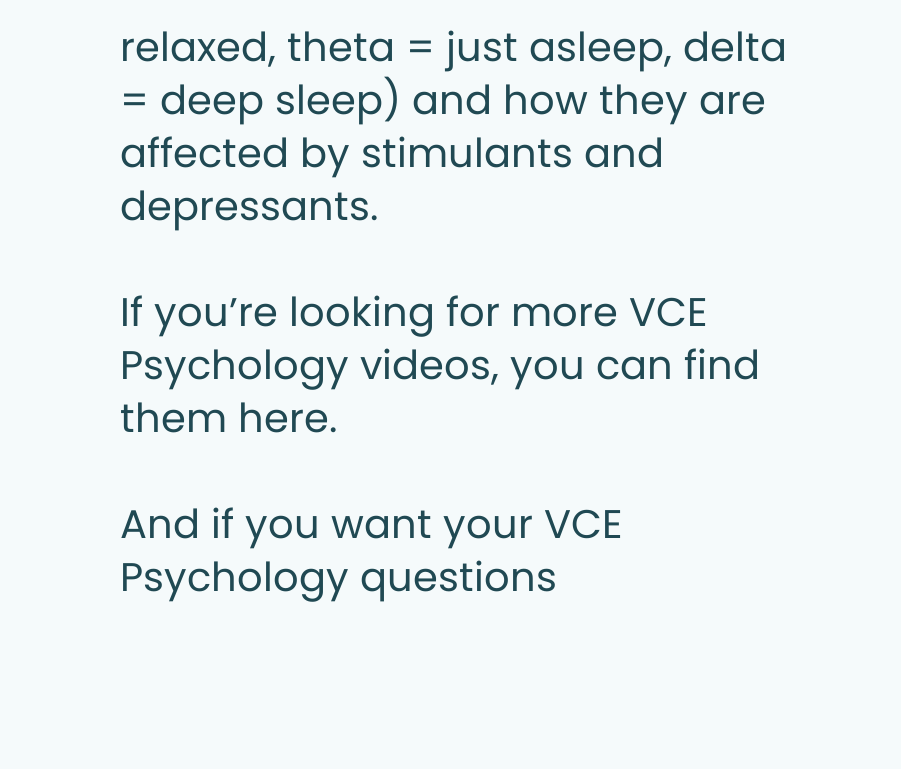relaxed, theta = just asleep, delta = deep sleep) and how they are affected by stimulants and depressants.

If you’re looking for more VCE Psychology videos, you can find them here.

And if you want your VCE Psychology questions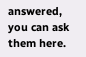answered, you can ask them here.